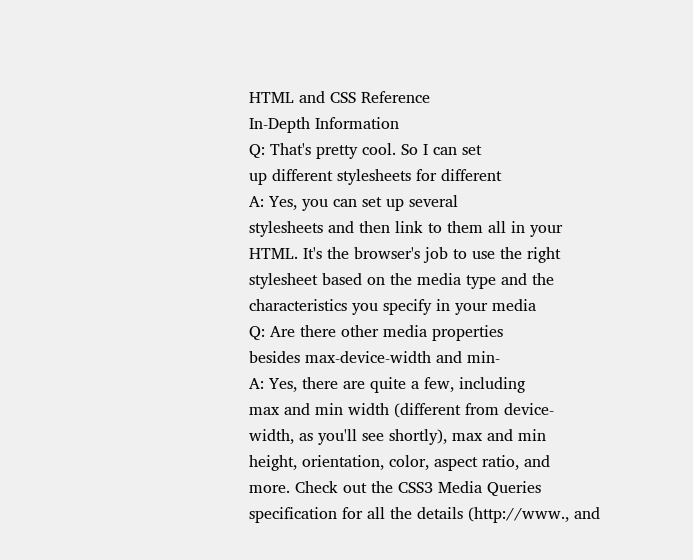HTML and CSS Reference
In-Depth Information
Q: That's pretty cool. So I can set
up different stylesheets for different
A: Yes, you can set up several
stylesheets and then link to them all in your
HTML. It's the browser's job to use the right
stylesheet based on the media type and the
characteristics you specify in your media
Q: Are there other media properties
besides max-device-width and min-
A: Yes, there are quite a few, including
max and min width (different from device-
width, as you'll see shortly), max and min
height, orientation, color, aspect ratio, and
more. Check out the CSS3 Media Queries
specification for all the details (http://www., and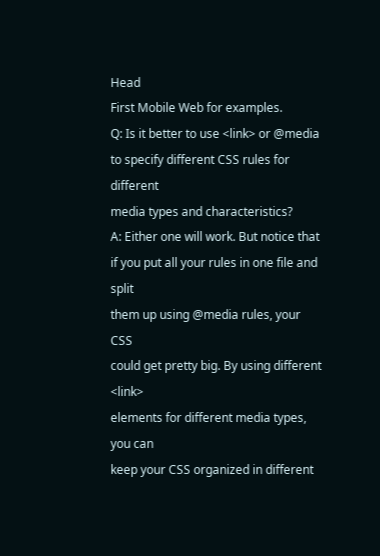Head
First Mobile Web for examples.
Q: Is it better to use <link> or @media
to specify different CSS rules for different
media types and characteristics?
A: Either one will work. But notice that
if you put all your rules in one file and split
them up using @media rules, your CSS
could get pretty big. By using different <link>
elements for different media types, you can
keep your CSS organized in different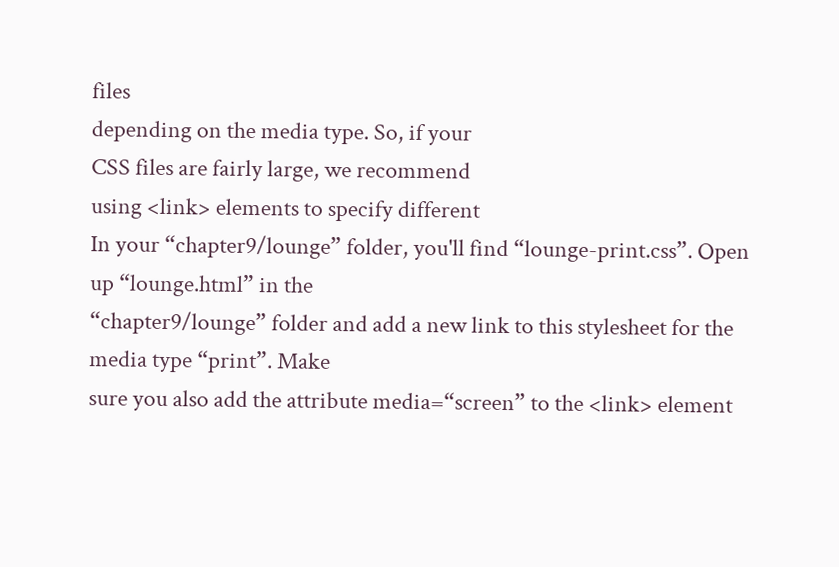files
depending on the media type. So, if your
CSS files are fairly large, we recommend
using <link> elements to specify different
In your “chapter9/lounge” folder, you'll find “lounge-print.css”. Open up “lounge.html” in the
“chapter9/lounge” folder and add a new link to this stylesheet for the media type “print”. Make
sure you also add the attribute media=“screen” to the <link> element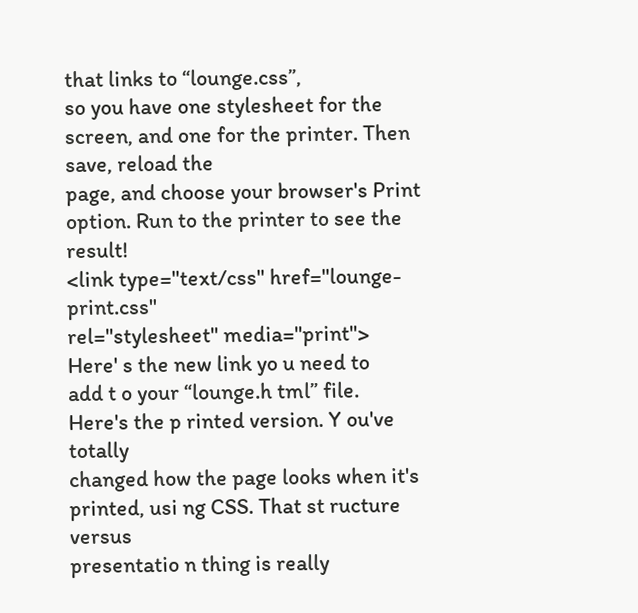that links to “lounge.css”,
so you have one stylesheet for the screen, and one for the printer. Then save, reload the
page, and choose your browser's Print option. Run to the printer to see the result!
<link type="text/css" href="lounge-print.css"
rel="stylesheet" media="print">
Here' s the new link yo u need to
add t o your “lounge.h tml” file.
Here's the p rinted version. Y ou've totally
changed how the page looks when it's
printed, usi ng CSS. That st ructure versus
presentatio n thing is really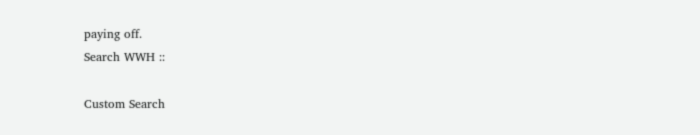paying off.
Search WWH ::

Custom Search